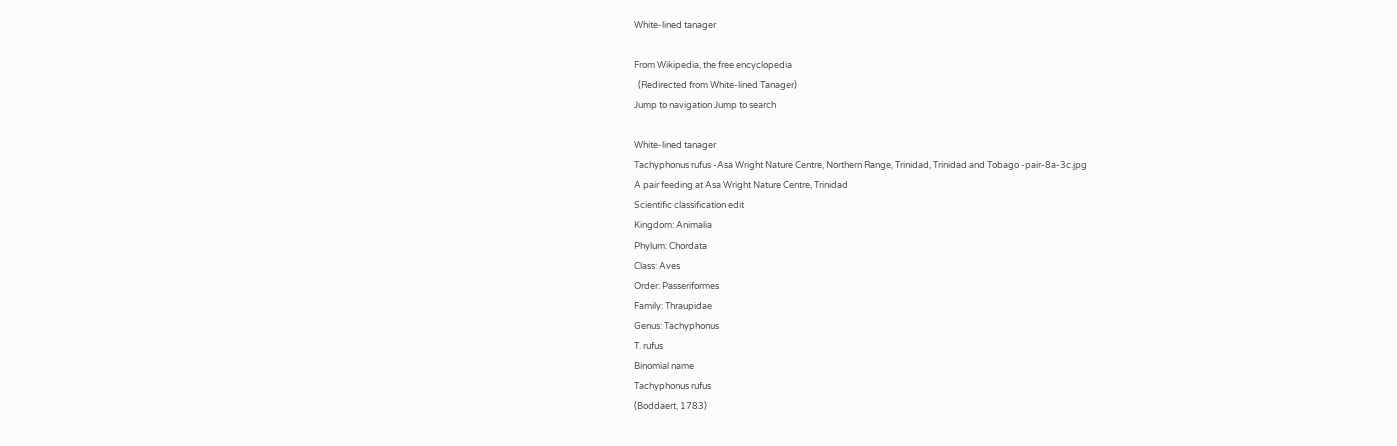White-lined tanager

From Wikipedia, the free encyclopedia
  (Redirected from White-lined Tanager)
Jump to navigation Jump to search

White-lined tanager
Tachyphonus rufus -Asa Wright Nature Centre, Northern Range, Trinidad, Trinidad and Tobago -pair-8a-3c.jpg
A pair feeding at Asa Wright Nature Centre, Trinidad
Scientific classification edit
Kingdom: Animalia
Phylum: Chordata
Class: Aves
Order: Passeriformes
Family: Thraupidae
Genus: Tachyphonus
T. rufus
Binomial name
Tachyphonus rufus
(Boddaert, 1783)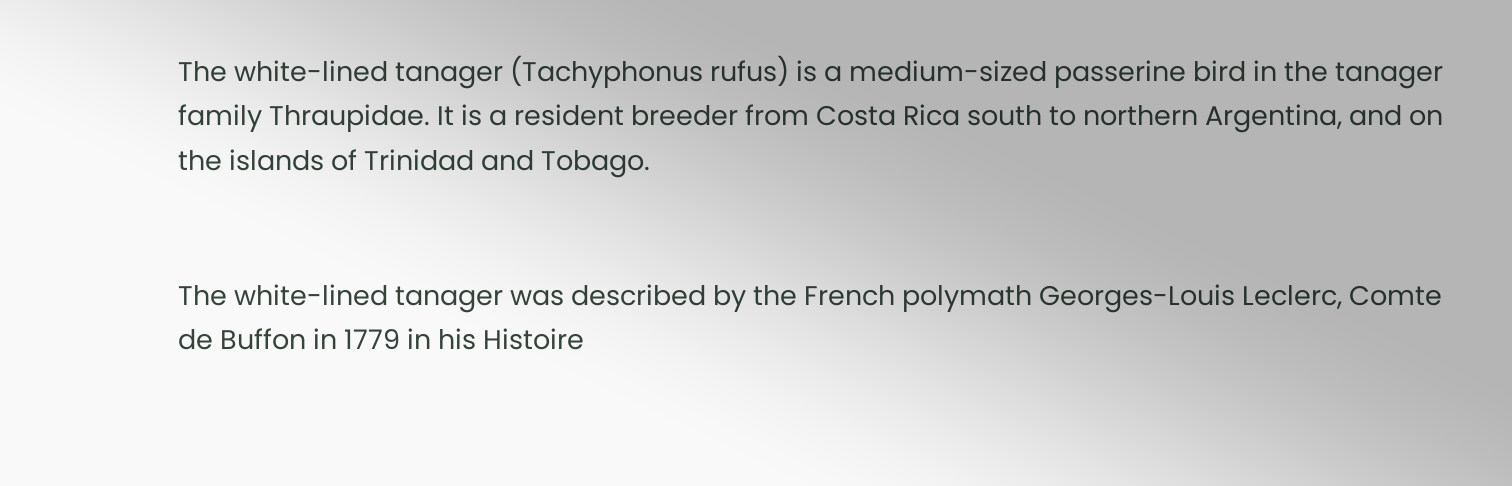The white-lined tanager (Tachyphonus rufus) is a medium-sized passerine bird in the tanager family Thraupidae. It is a resident breeder from Costa Rica south to northern Argentina, and on the islands of Trinidad and Tobago.


The white-lined tanager was described by the French polymath Georges-Louis Leclerc, Comte de Buffon in 1779 in his Histoire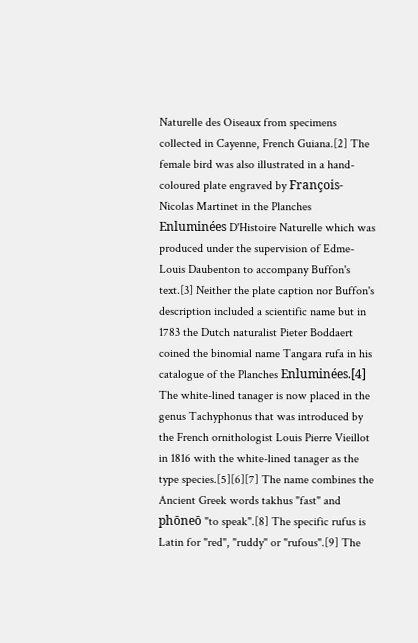Naturelle des Oiseaux from specimens collected in Cayenne, French Guiana.[2] The female bird was also illustrated in a hand-coloured plate engraved by François-Nicolas Martinet in the Planches Enluminées D'Histoire Naturelle which was produced under the supervision of Edme-Louis Daubenton to accompany Buffon's text.[3] Neither the plate caption nor Buffon's description included a scientific name but in 1783 the Dutch naturalist Pieter Boddaert coined the binomial name Tangara rufa in his catalogue of the Planches Enluminées.[4] The white-lined tanager is now placed in the genus Tachyphonus that was introduced by the French ornithologist Louis Pierre Vieillot in 1816 with the white-lined tanager as the type species.[5][6][7] The name combines the Ancient Greek words takhus "fast" and phōneō "to speak".[8] The specific rufus is Latin for "red", "ruddy" or "rufous".[9] The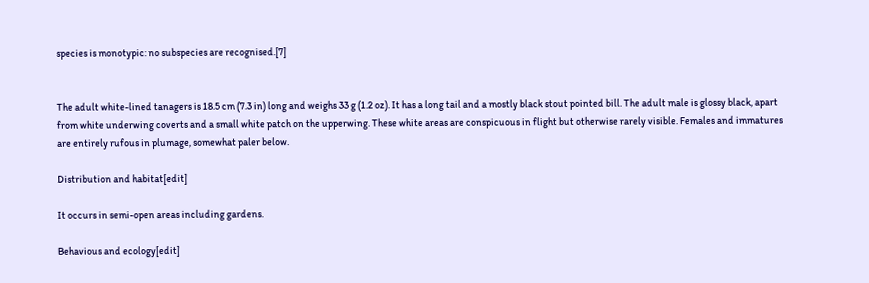species is monotypic: no subspecies are recognised.[7]


The adult white-lined tanagers is 18.5 cm (7.3 in) long and weighs 33 g (1.2 oz). It has a long tail and a mostly black stout pointed bill. The adult male is glossy black, apart from white underwing coverts and a small white patch on the upperwing. These white areas are conspicuous in flight but otherwise rarely visible. Females and immatures are entirely rufous in plumage, somewhat paler below.

Distribution and habitat[edit]

It occurs in semi-open areas including gardens.

Behavious and ecology[edit]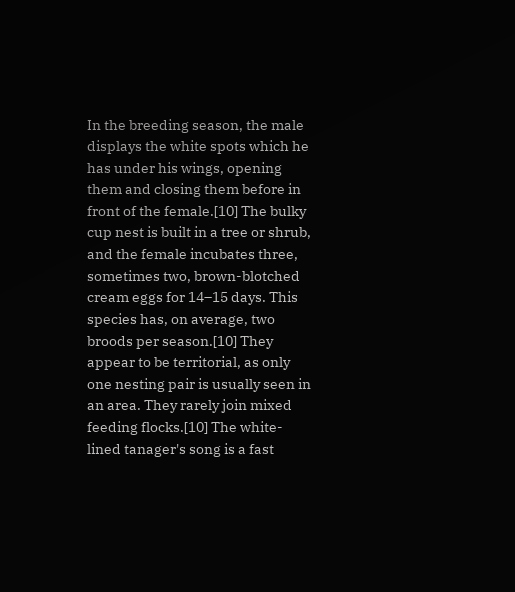In the breeding season, the male displays the white spots which he has under his wings, opening them and closing them before in front of the female.[10] The bulky cup nest is built in a tree or shrub, and the female incubates three, sometimes two, brown-blotched cream eggs for 14–15 days. This species has, on average, two broods per season.[10] They appear to be territorial, as only one nesting pair is usually seen in an area. They rarely join mixed feeding flocks.[10] The white-lined tanager's song is a fast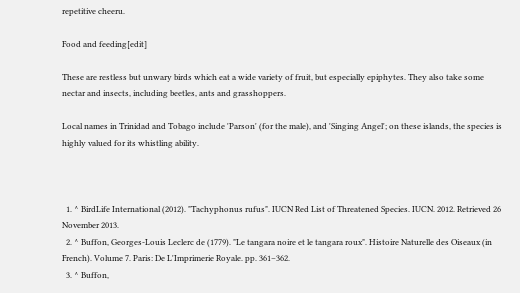repetitive cheeru.

Food and feeding[edit]

These are restless but unwary birds which eat a wide variety of fruit, but especially epiphytes. They also take some nectar and insects, including beetles, ants and grasshoppers.

Local names in Trinidad and Tobago include 'Parson' (for the male), and 'Singing Angel'; on these islands, the species is highly valued for its whistling ability.



  1. ^ BirdLife International (2012). "Tachyphonus rufus". IUCN Red List of Threatened Species. IUCN. 2012. Retrieved 26 November 2013.
  2. ^ Buffon, Georges-Louis Leclerc de (1779). "Le tangara noire et le tangara roux". Histoire Naturelle des Oiseaux (in French). Volume 7. Paris: De L'Imprimerie Royale. pp. 361–362.
  3. ^ Buffon,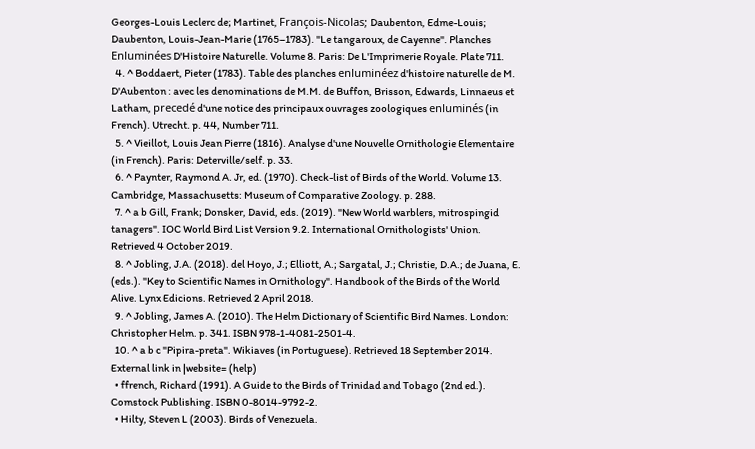Georges-Louis Leclerc de; Martinet, François-Nicolas; Daubenton, Edme-Louis; Daubenton, Louis-Jean-Marie (1765–1783). "Le tangaroux, de Cayenne". Planches Enluminées D'Histoire Naturelle. Volume 8. Paris: De L'Imprimerie Royale. Plate 711.
  4. ^ Boddaert, Pieter (1783). Table des planches enluminéez d'histoire naturelle de M. D'Aubenton : avec les denominations de M.M. de Buffon, Brisson, Edwards, Linnaeus et Latham, precedé d'une notice des principaux ouvrages zoologiques enluminés (in French). Utrecht. p. 44, Number 711.
  5. ^ Vieillot, Louis Jean Pierre (1816). Analyse d'une Nouvelle Ornithologie Elementaire (in French). Paris: Deterville/self. p. 33.
  6. ^ Paynter, Raymond A. Jr, ed. (1970). Check-list of Birds of the World. Volume 13. Cambridge, Massachusetts: Museum of Comparative Zoology. p. 288.
  7. ^ a b Gill, Frank; Donsker, David, eds. (2019). "New World warblers, mitrospingid tanagers". IOC World Bird List Version 9.2. International Ornithologists' Union. Retrieved 4 October 2019.
  8. ^ Jobling, J.A. (2018). del Hoyo, J.; Elliott, A.; Sargatal, J.; Christie, D.A.; de Juana, E. (eds.). "Key to Scientific Names in Ornithology". Handbook of the Birds of the World Alive. Lynx Edicions. Retrieved 2 April 2018.
  9. ^ Jobling, James A. (2010). The Helm Dictionary of Scientific Bird Names. London: Christopher Helm. p. 341. ISBN 978-1-4081-2501-4.
  10. ^ a b c "Pipira-preta". Wikiaves (in Portuguese). Retrieved 18 September 2014. External link in |website= (help)
  • ffrench, Richard (1991). A Guide to the Birds of Trinidad and Tobago (2nd ed.). Comstock Publishing. ISBN 0-8014-9792-2.
  • Hilty, Steven L (2003). Birds of Venezuela.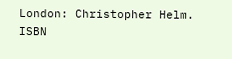London: Christopher Helm. ISBN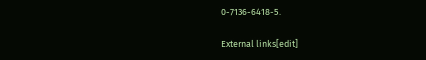0-7136-6418-5.

External links[edit]